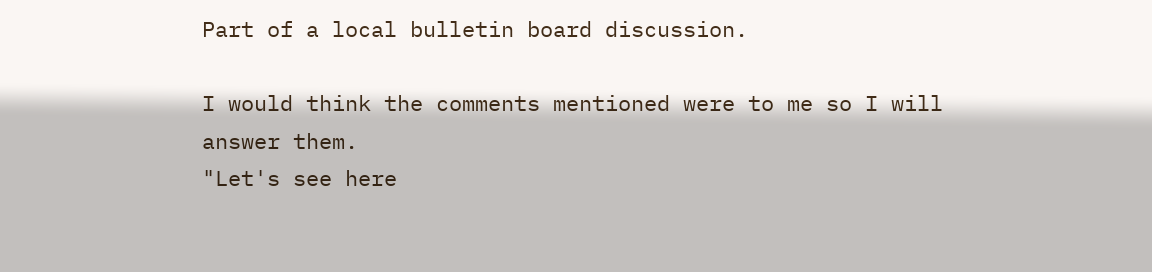Part of a local bulletin board discussion.

I would think the comments mentioned were to me so I will answer them.
"Let's see here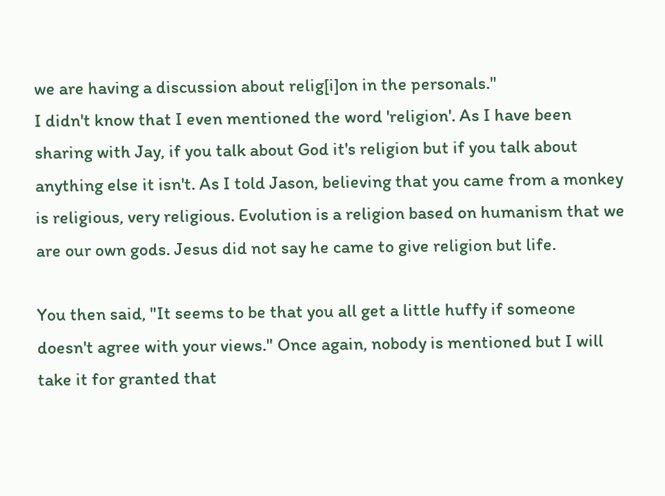we are having a discussion about relig[i]on in the personals."
I didn't know that I even mentioned the word 'religion'. As I have been sharing with Jay, if you talk about God it's religion but if you talk about anything else it isn't. As I told Jason, believing that you came from a monkey is religious, very religious. Evolution is a religion based on humanism that we are our own gods. Jesus did not say he came to give religion but life.

You then said, "It seems to be that you all get a little huffy if someone doesn't agree with your views." Once again, nobody is mentioned but I will take it for granted that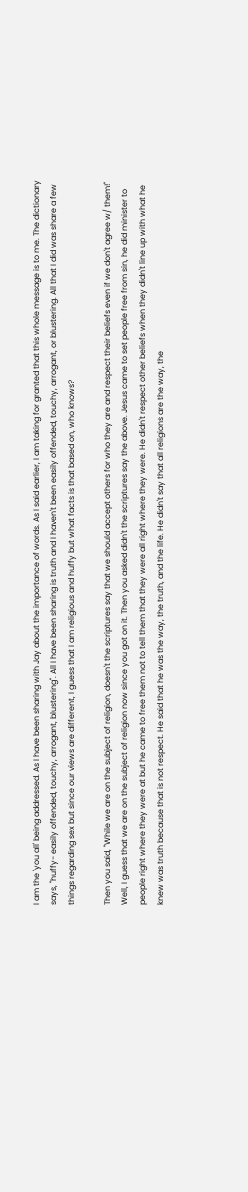I am the 'you all' being addressed. As I have been sharing with Jay about the importance of words. As I said earlier, I am taking for granted that this whole message is to me. The dictionary says, "huffy- easily offended, touchy, arrogant, blustering". All I have been sharing is truth and I haven't been easily offended, touchy, arrogant, or blustering. All that I did was share a few things regarding sex but since our views are different, I guess that I am religious and huffy but what facts is that based on, who knows?

Then you said, "While we are on the subject of religion, doesn't the scriptures say that we should accept others for who they are and respect their beliefs even if we don't agree w/ them!"
Well, I guess that we are on the subject of religion now since you got on it. Then you asked didn't the scriptures say the above. Jesus came to set people free from sin, he did minister to people right where they were at but he came to free them not to tell them that they were all right where they were. He didn't respect other beliefs when they didn't line up with what he knew was truth because that is not respect. He said that he was the way, the truth, and the life. He didn't say that all religions are the way, the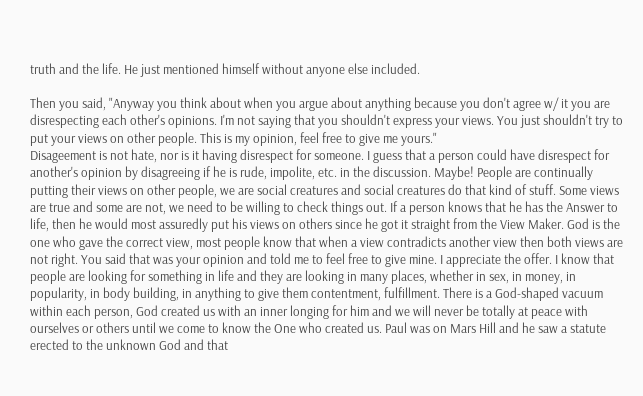truth and the life. He just mentioned himself without anyone else included.

Then you said, "Anyway you think about when you argue about anything because you don't agree w/ it you are disrespecting each other's opinions. I'm not saying that you shouldn't express your views. You just shouldn't try to put your views on other people. This is my opinion, feel free to give me yours."
Disageement is not hate, nor is it having disrespect for someone. I guess that a person could have disrespect for another's opinion by disagreeing if he is rude, impolite, etc. in the discussion. Maybe! People are continually putting their views on other people, we are social creatures and social creatures do that kind of stuff. Some views are true and some are not, we need to be willing to check things out. If a person knows that he has the Answer to life, then he would most assuredly put his views on others since he got it straight from the View Maker. God is the one who gave the correct view, most people know that when a view contradicts another view then both views are not right. You said that was your opinion and told me to feel free to give mine. I appreciate the offer. I know that people are looking for something in life and they are looking in many places, whether in sex, in money, in popularity, in body building, in anything to give them contentment, fulfillment. There is a God-shaped vacuum within each person, God created us with an inner longing for him and we will never be totally at peace with ourselves or others until we come to know the One who created us. Paul was on Mars Hill and he saw a statute erected to the unknown God and that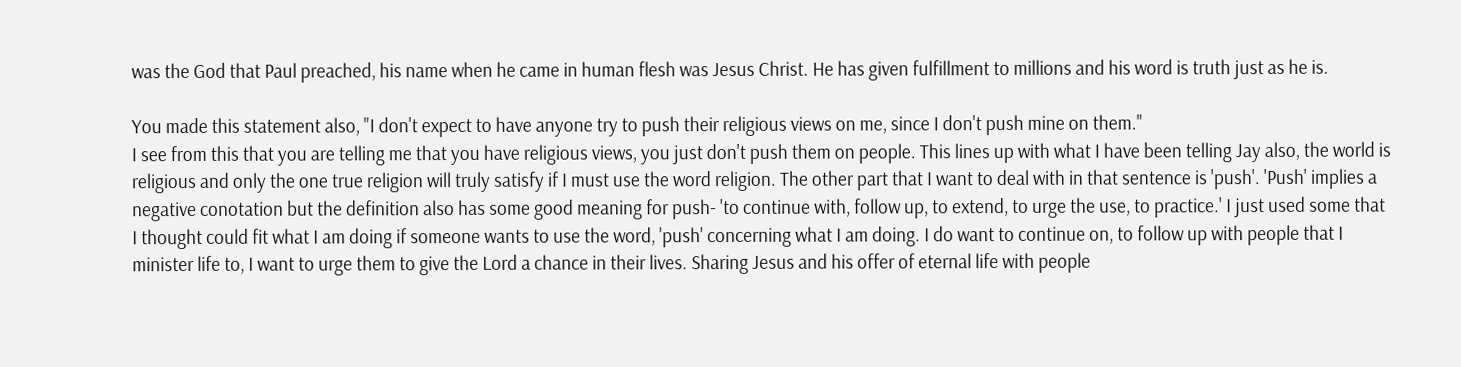was the God that Paul preached, his name when he came in human flesh was Jesus Christ. He has given fulfillment to millions and his word is truth just as he is.

You made this statement also, "I don't expect to have anyone try to push their religious views on me, since I don't push mine on them."
I see from this that you are telling me that you have religious views, you just don't push them on people. This lines up with what I have been telling Jay also, the world is religious and only the one true religion will truly satisfy if I must use the word religion. The other part that I want to deal with in that sentence is 'push'. 'Push' implies a negative conotation but the definition also has some good meaning for push- 'to continue with, follow up, to extend, to urge the use, to practice.' I just used some that I thought could fit what I am doing if someone wants to use the word, 'push' concerning what I am doing. I do want to continue on, to follow up with people that I minister life to, I want to urge them to give the Lord a chance in their lives. Sharing Jesus and his offer of eternal life with people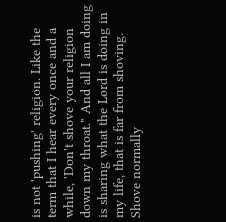is not 'pushing' religion. Like the term that I hear every once and a while, 'Don't shove your religion down my throat." And all I am doing is sharing what the Lord is doing in my life, that is far from shoving. Shove normally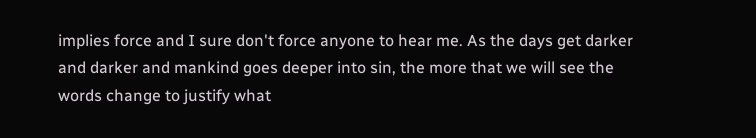implies force and I sure don't force anyone to hear me. As the days get darker and darker and mankind goes deeper into sin, the more that we will see the words change to justify what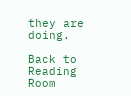they are doing.

Back to Reading Room